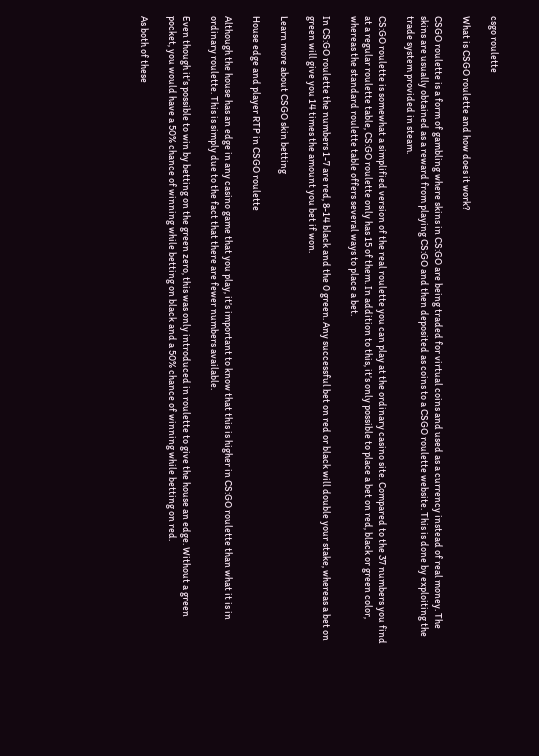csgo roulette

What is CSGO roulette and how does it work?

CSGO roulette is a form of gambling where skins in CS:GO are being traded for virtual coins and used as a currency instead of real money. The skins are usually obtained as a reward from playing CS:GO and then deposited as coins to a CSGO roulette website. This is done by exploiting the trade system provided in steam.

CS:GO roulette is somewhat a simplified version of the real roulette you can play at the ordinary casino site. Compared to the 37 numbers you find at a regular roulette table, CS:GO roulette only has 15 of them. In addition to this, it’s only possible to place a bet on red, black or green color, whereas the standard roulette table offers several ways to place a bet.

In CS:GO roulette the numbers 1-7 are red, 8-14 black and the 0 green. Any successful bet on red or black will double your stake, whereas a bet on green will give you 14 times the amount you bet if won.

Learn more about CSGO skin betting

House edge and player RTP in CSGO roulette

Although the house has an edge in any casino game that you play, it’s important to know that this is higher in CS:GO roulette than what it is in ordinary roulette. This is simply due to the fact that there are fewer numbers available.

Even though it’s possible to win by betting on the green zero, this was only introduced in roulette to give the house an edge. Without a green pocket, you would have a 50% chance of winning while betting on black and a 50% chance of winning while betting on red.

As both of these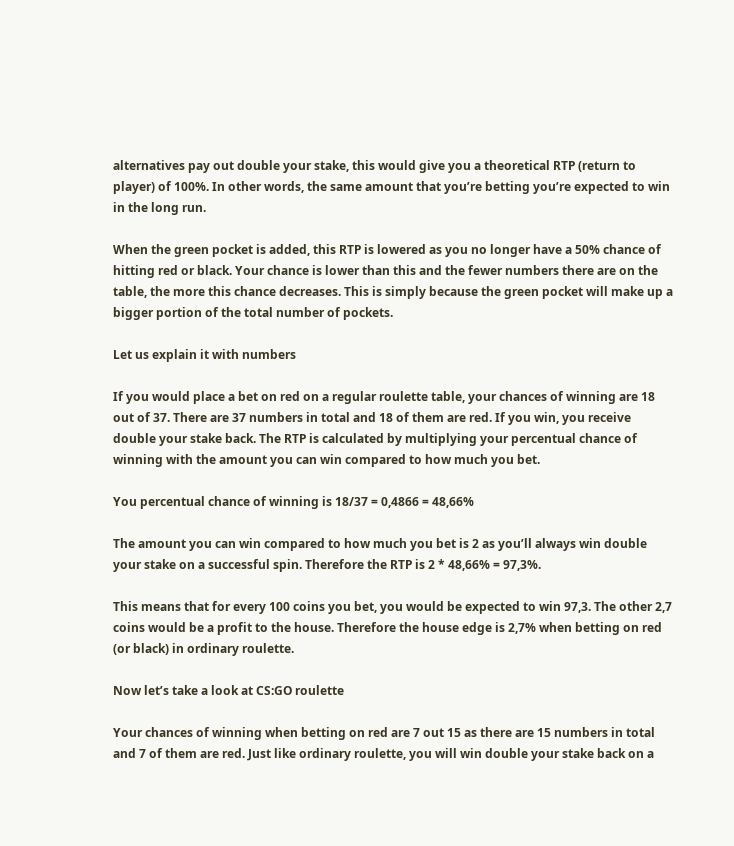alternatives pay out double your stake, this would give you a theoretical RTP (return to player) of 100%. In other words, the same amount that you’re betting you’re expected to win in the long run.

When the green pocket is added, this RTP is lowered as you no longer have a 50% chance of hitting red or black. Your chance is lower than this and the fewer numbers there are on the table, the more this chance decreases. This is simply because the green pocket will make up a bigger portion of the total number of pockets.

Let us explain it with numbers

If you would place a bet on red on a regular roulette table, your chances of winning are 18 out of 37. There are 37 numbers in total and 18 of them are red. If you win, you receive double your stake back. The RTP is calculated by multiplying your percentual chance of winning with the amount you can win compared to how much you bet.

You percentual chance of winning is 18/37 = 0,4866 = 48,66%

The amount you can win compared to how much you bet is 2 as you’ll always win double your stake on a successful spin. Therefore the RTP is 2 * 48,66% = 97,3%.

This means that for every 100 coins you bet, you would be expected to win 97,3. The other 2,7 coins would be a profit to the house. Therefore the house edge is 2,7% when betting on red (or black) in ordinary roulette.

Now let’s take a look at CS:GO roulette

Your chances of winning when betting on red are 7 out 15 as there are 15 numbers in total and 7 of them are red. Just like ordinary roulette, you will win double your stake back on a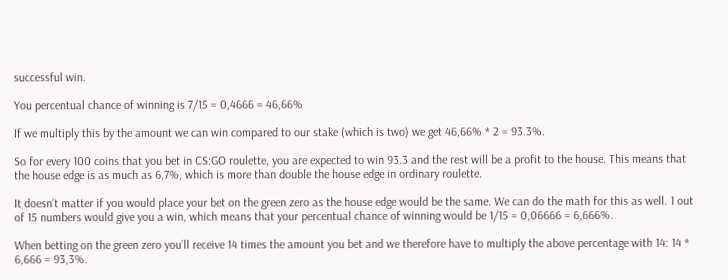successful win.

You percentual chance of winning is 7/15 = 0,4666 = 46,66%

If we multiply this by the amount we can win compared to our stake (which is two) we get 46,66% * 2 = 93.3%.

So for every 100 coins that you bet in CS:GO roulette, you are expected to win 93.3 and the rest will be a profit to the house. This means that the house edge is as much as 6,7%, which is more than double the house edge in ordinary roulette.

It doesn’t matter if you would place your bet on the green zero as the house edge would be the same. We can do the math for this as well. 1 out of 15 numbers would give you a win, which means that your percentual chance of winning would be 1/15 = 0,06666 = 6,666%.

When betting on the green zero you’ll receive 14 times the amount you bet and we therefore have to multiply the above percentage with 14: 14 * 6,666 = 93,3%.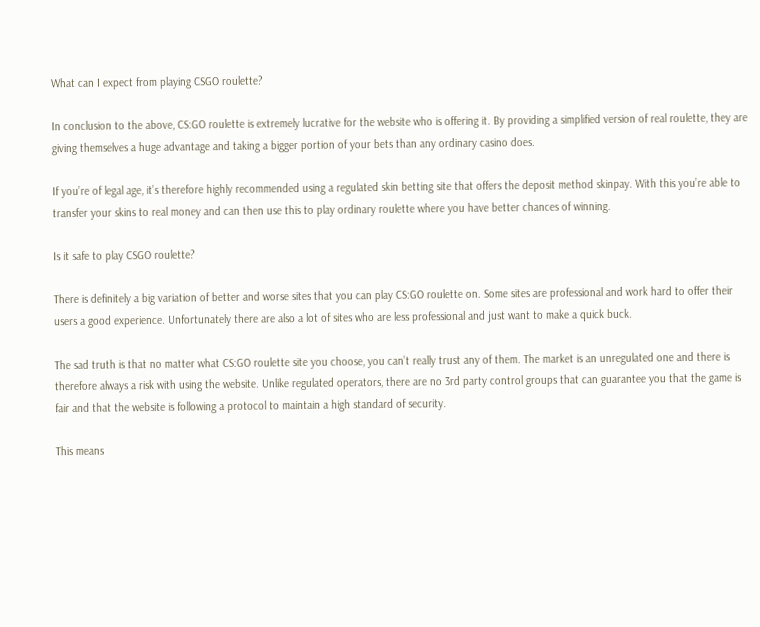What can I expect from playing CSGO roulette?

In conclusion to the above, CS:GO roulette is extremely lucrative for the website who is offering it. By providing a simplified version of real roulette, they are giving themselves a huge advantage and taking a bigger portion of your bets than any ordinary casino does.

If you’re of legal age, it’s therefore highly recommended using a regulated skin betting site that offers the deposit method skinpay. With this you’re able to transfer your skins to real money and can then use this to play ordinary roulette where you have better chances of winning.

Is it safe to play CSGO roulette?

There is definitely a big variation of better and worse sites that you can play CS:GO roulette on. Some sites are professional and work hard to offer their users a good experience. Unfortunately there are also a lot of sites who are less professional and just want to make a quick buck.

The sad truth is that no matter what CS:GO roulette site you choose, you can’t really trust any of them. The market is an unregulated one and there is therefore always a risk with using the website. Unlike regulated operators, there are no 3rd party control groups that can guarantee you that the game is fair and that the website is following a protocol to maintain a high standard of security.

This means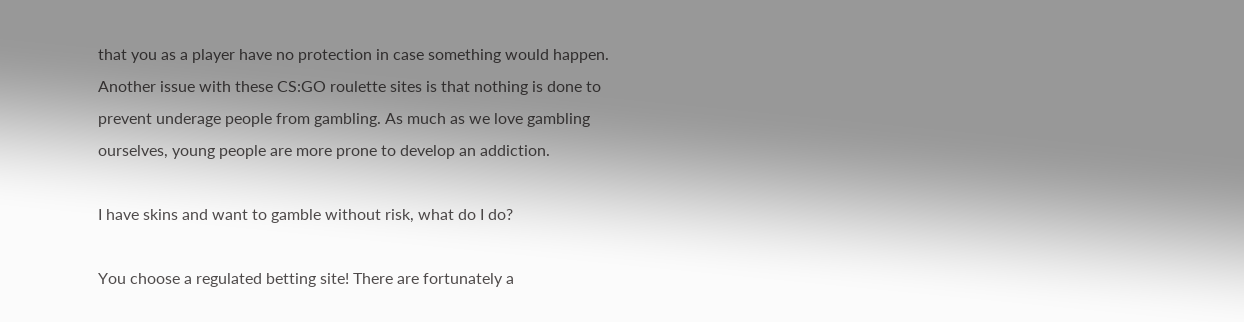that you as a player have no protection in case something would happen. Another issue with these CS:GO roulette sites is that nothing is done to prevent underage people from gambling. As much as we love gambling ourselves, young people are more prone to develop an addiction.

I have skins and want to gamble without risk, what do I do?

You choose a regulated betting site! There are fortunately a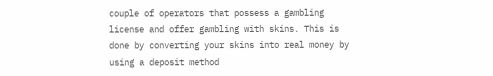couple of operators that possess a gambling license and offer gambling with skins. This is done by converting your skins into real money by using a deposit method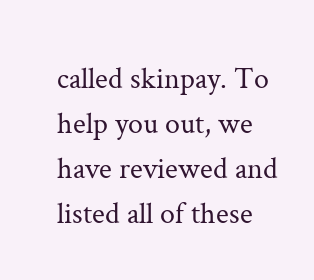called skinpay. To help you out, we have reviewed and listed all of these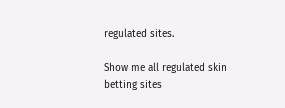regulated sites.

Show me all regulated skin betting sites